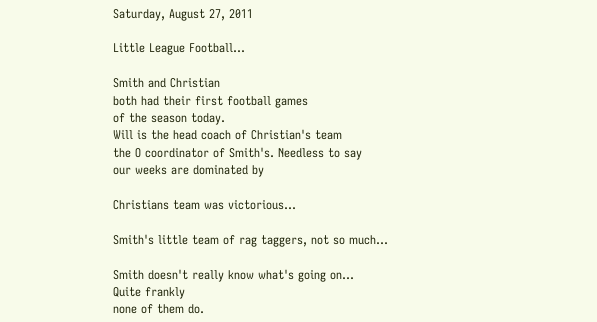Saturday, August 27, 2011

Little League Football...

Smith and Christian
both had their first football games
of the season today.
Will is the head coach of Christian's team
the O coordinator of Smith's. Needless to say
our weeks are dominated by

Christians team was victorious...

Smith's little team of rag taggers, not so much...

Smith doesn't really know what's going on...
Quite frankly
none of them do.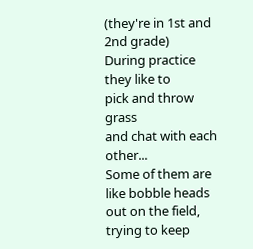(they're in 1st and 2nd grade)
During practice they like to
pick and throw grass
and chat with each other...
Some of them are like bobble heads out on the field,
trying to keep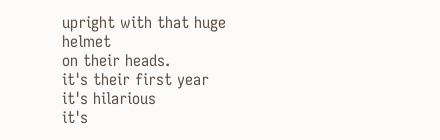upright with that huge helmet
on their heads.
it's their first year
it's hilarious
it's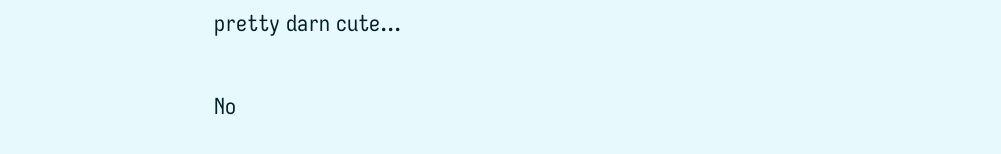pretty darn cute...

No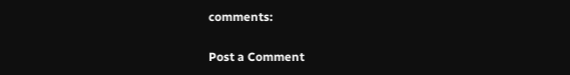comments:

Post a Comment